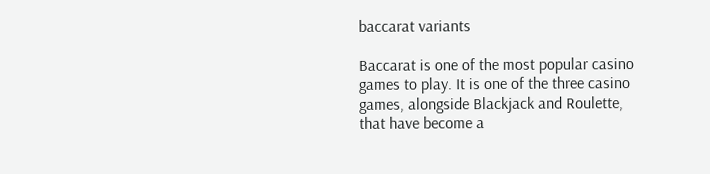baccarat variants

Baccarat is one of the most popular casino games to play. It is one of the three casino games, alongside Blackjack and Roulette, that have become a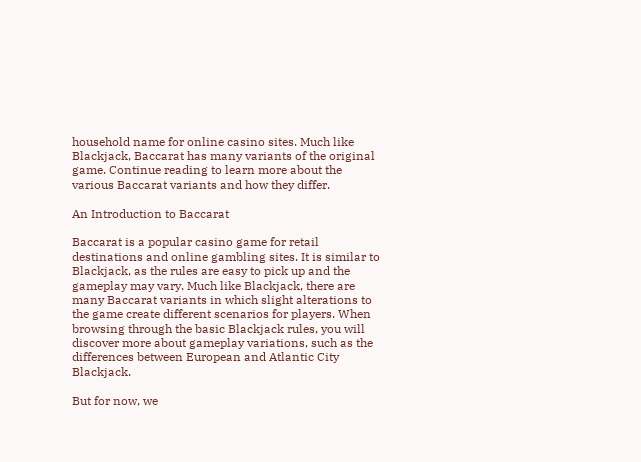household name for online casino sites. Much like Blackjack, Baccarat has many variants of the original game. Continue reading to learn more about the various Baccarat variants and how they differ.

An Introduction to Baccarat

Baccarat is a popular casino game for retail destinations and online gambling sites. It is similar to Blackjack, as the rules are easy to pick up and the gameplay may vary. Much like Blackjack, there are many Baccarat variants in which slight alterations to the game create different scenarios for players. When browsing through the basic Blackjack rules, you will discover more about gameplay variations, such as the differences between European and Atlantic City Blackjack.

But for now, we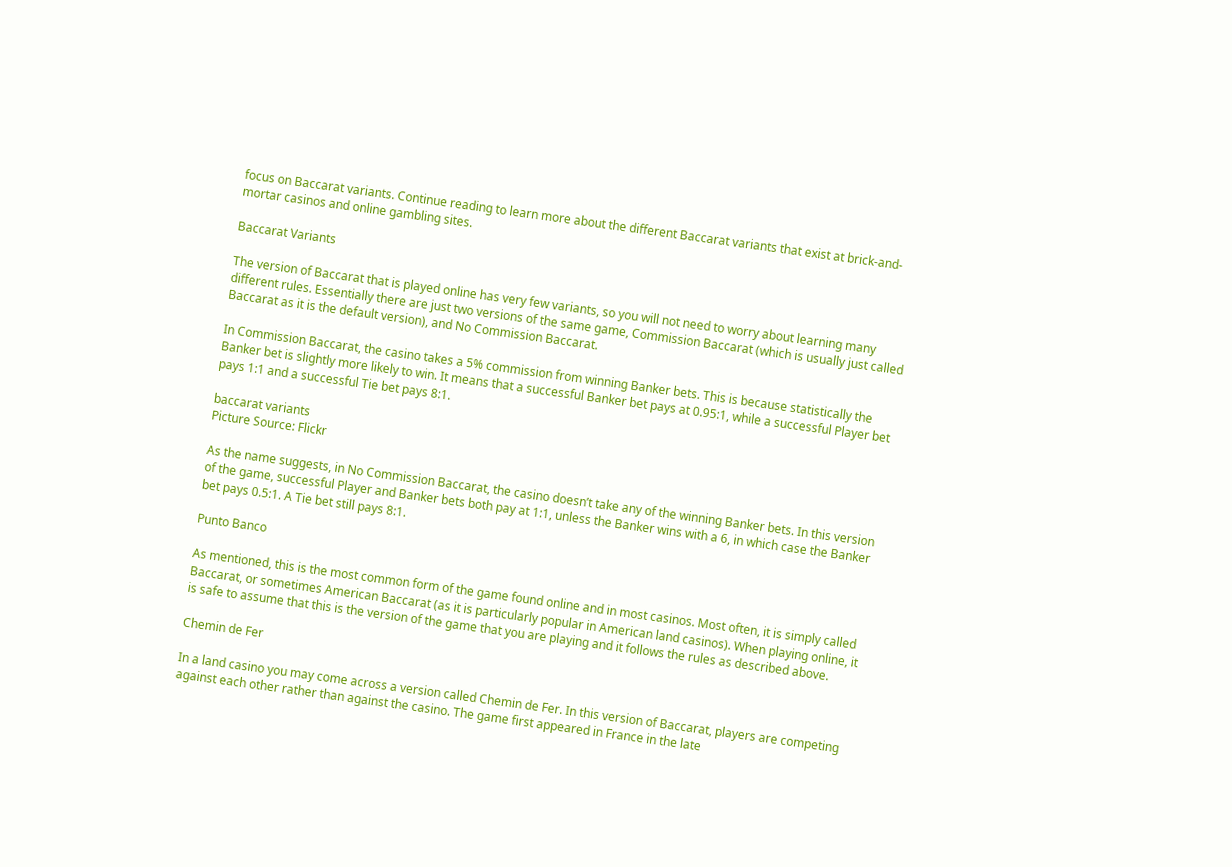focus on Baccarat variants. Continue reading to learn more about the different Baccarat variants that exist at brick-and-mortar casinos and online gambling sites.

Baccarat Variants

The version of Baccarat that is played online has very few variants, so you will not need to worry about learning many different rules. Essentially there are just two versions of the same game, Commission Baccarat (which is usually just called Baccarat as it is the default version), and No Commission Baccarat.

In Commission Baccarat, the casino takes a 5% commission from winning Banker bets. This is because statistically the Banker bet is slightly more likely to win. It means that a successful Banker bet pays at 0.95:1, while a successful Player bet pays 1:1 and a successful Tie bet pays 8:1.

baccarat variants
Picture Source: Flickr

As the name suggests, in No Commission Baccarat, the casino doesn’t take any of the winning Banker bets. In this version of the game, successful Player and Banker bets both pay at 1:1, unless the Banker wins with a 6, in which case the Banker bet pays 0.5:1. A Tie bet still pays 8:1.

Punto Banco

As mentioned, this is the most common form of the game found online and in most casinos. Most often, it is simply called Baccarat, or sometimes American Baccarat (as it is particularly popular in American land casinos). When playing online, it is safe to assume that this is the version of the game that you are playing and it follows the rules as described above.

Chemin de Fer

In a land casino you may come across a version called Chemin de Fer. In this version of Baccarat, players are competing against each other rather than against the casino. The game first appeared in France in the late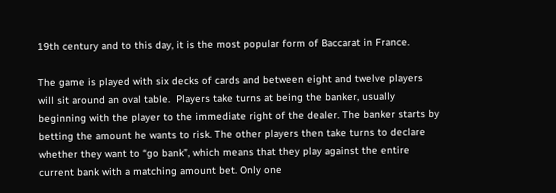19th century and to this day, it is the most popular form of Baccarat in France.

The game is played with six decks of cards and between eight and twelve players will sit around an oval table.  Players take turns at being the banker, usually beginning with the player to the immediate right of the dealer. The banker starts by betting the amount he wants to risk. The other players then take turns to declare whether they want to “go bank”, which means that they play against the entire current bank with a matching amount bet. Only one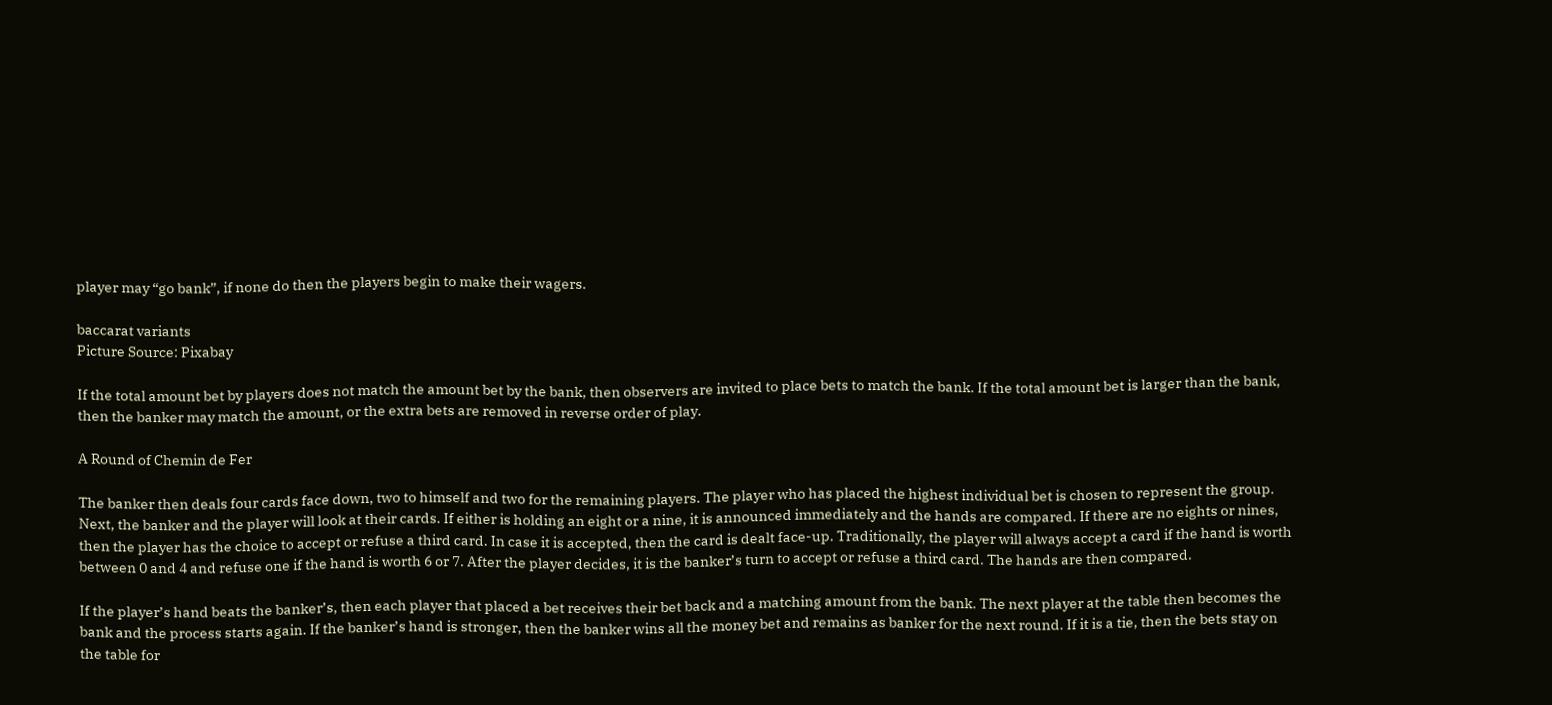player may “go bank”, if none do then the players begin to make their wagers.

baccarat variants
Picture Source: Pixabay

If the total amount bet by players does not match the amount bet by the bank, then observers are invited to place bets to match the bank. If the total amount bet is larger than the bank, then the banker may match the amount, or the extra bets are removed in reverse order of play.

A Round of Chemin de Fer

The banker then deals four cards face down, two to himself and two for the remaining players. The player who has placed the highest individual bet is chosen to represent the group. Next, the banker and the player will look at their cards. If either is holding an eight or a nine, it is announced immediately and the hands are compared. If there are no eights or nines, then the player has the choice to accept or refuse a third card. In case it is accepted, then the card is dealt face-up. Traditionally, the player will always accept a card if the hand is worth between 0 and 4 and refuse one if the hand is worth 6 or 7. After the player decides, it is the banker’s turn to accept or refuse a third card. The hands are then compared.

If the player’s hand beats the banker’s, then each player that placed a bet receives their bet back and a matching amount from the bank. The next player at the table then becomes the bank and the process starts again. If the banker’s hand is stronger, then the banker wins all the money bet and remains as banker for the next round. If it is a tie, then the bets stay on the table for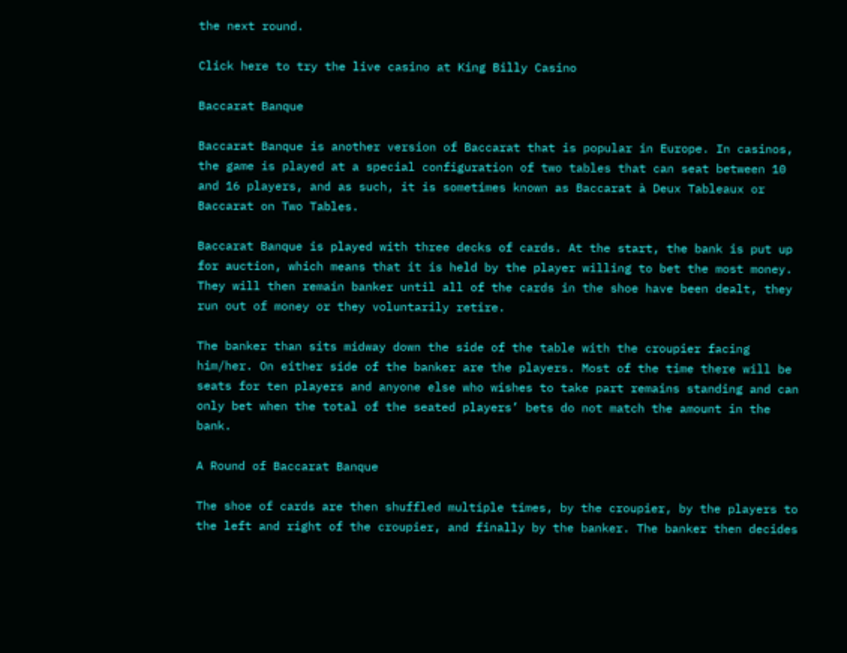the next round.

Click here to try the live casino at King Billy Casino

Baccarat Banque

Baccarat Banque is another version of Baccarat that is popular in Europe. In casinos, the game is played at a special configuration of two tables that can seat between 10 and 16 players, and as such, it is sometimes known as Baccarat à Deux Tableaux or Baccarat on Two Tables.

Baccarat Banque is played with three decks of cards. At the start, the bank is put up for auction, which means that it is held by the player willing to bet the most money. They will then remain banker until all of the cards in the shoe have been dealt, they run out of money or they voluntarily retire.

The banker than sits midway down the side of the table with the croupier facing him/her. On either side of the banker are the players. Most of the time there will be seats for ten players and anyone else who wishes to take part remains standing and can only bet when the total of the seated players’ bets do not match the amount in the bank.

A Round of Baccarat Banque

The shoe of cards are then shuffled multiple times, by the croupier, by the players to the left and right of the croupier, and finally by the banker. The banker then decides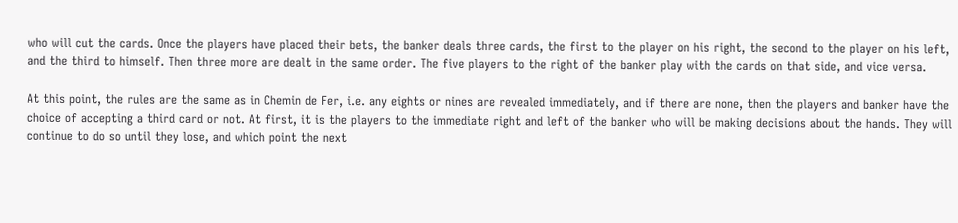who will cut the cards. Once the players have placed their bets, the banker deals three cards, the first to the player on his right, the second to the player on his left, and the third to himself. Then three more are dealt in the same order. The five players to the right of the banker play with the cards on that side, and vice versa.

At this point, the rules are the same as in Chemin de Fer, i.e. any eights or nines are revealed immediately, and if there are none, then the players and banker have the choice of accepting a third card or not. At first, it is the players to the immediate right and left of the banker who will be making decisions about the hands. They will continue to do so until they lose, and which point the next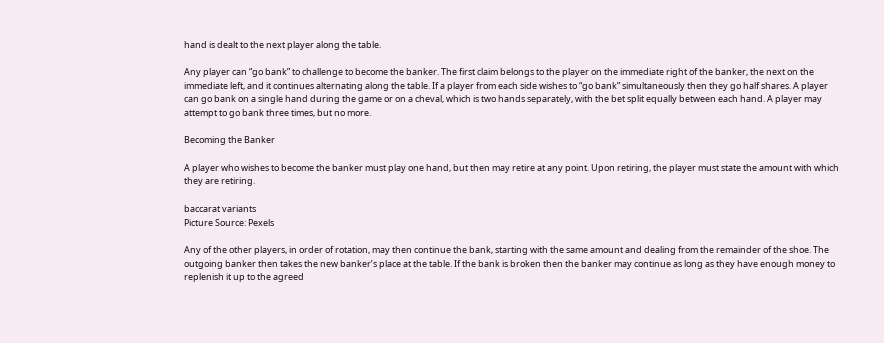hand is dealt to the next player along the table.

Any player can “go bank” to challenge to become the banker. The first claim belongs to the player on the immediate right of the banker, the next on the immediate left, and it continues alternating along the table. If a player from each side wishes to “go bank” simultaneously then they go half shares. A player can go bank on a single hand during the game or on a cheval, which is two hands separately, with the bet split equally between each hand. A player may attempt to go bank three times, but no more.

Becoming the Banker

A player who wishes to become the banker must play one hand, but then may retire at any point. Upon retiring, the player must state the amount with which they are retiring.

baccarat variants
Picture Source: Pexels

Any of the other players, in order of rotation, may then continue the bank, starting with the same amount and dealing from the remainder of the shoe. The outgoing banker then takes the new banker’s place at the table. If the bank is broken then the banker may continue as long as they have enough money to replenish it up to the agreed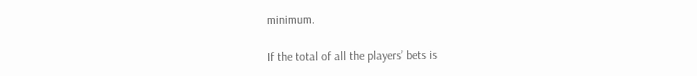minimum.

If the total of all the players’ bets is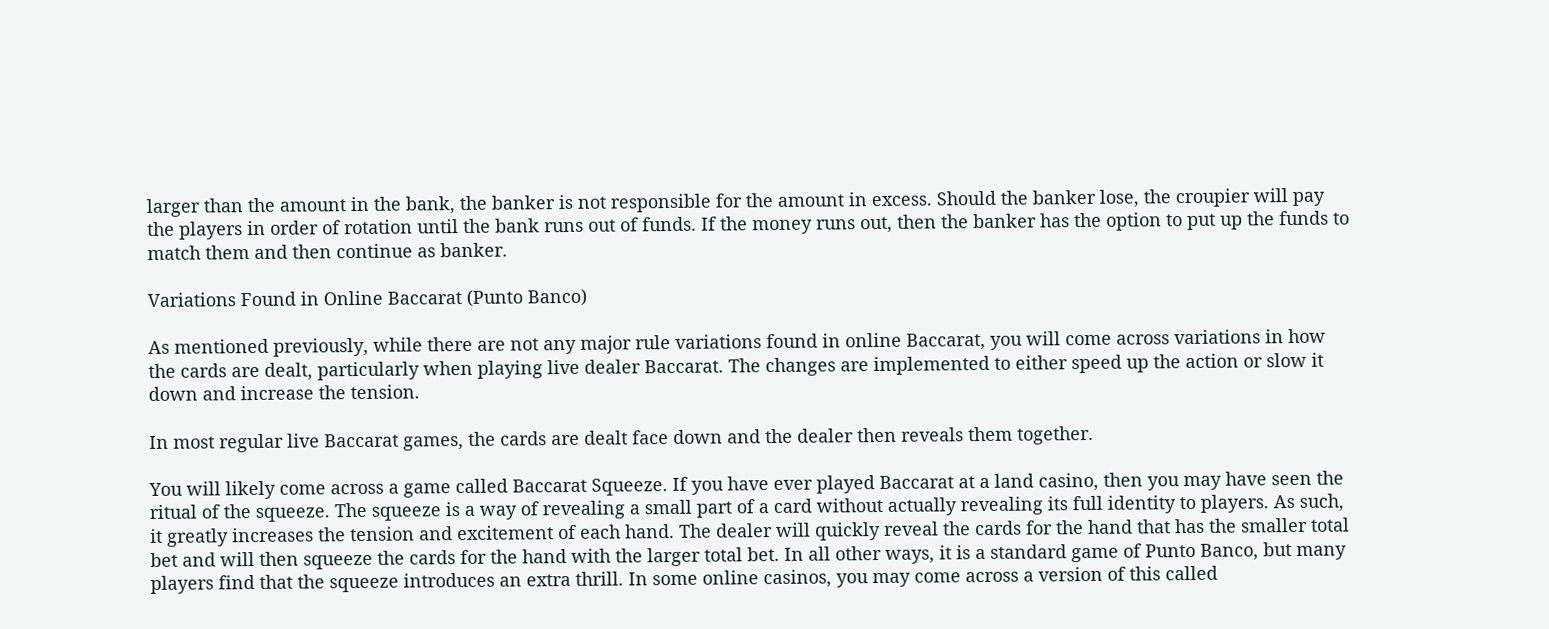larger than the amount in the bank, the banker is not responsible for the amount in excess. Should the banker lose, the croupier will pay the players in order of rotation until the bank runs out of funds. If the money runs out, then the banker has the option to put up the funds to match them and then continue as banker.

Variations Found in Online Baccarat (Punto Banco)

As mentioned previously, while there are not any major rule variations found in online Baccarat, you will come across variations in how the cards are dealt, particularly when playing live dealer Baccarat. The changes are implemented to either speed up the action or slow it down and increase the tension.

In most regular live Baccarat games, the cards are dealt face down and the dealer then reveals them together.

You will likely come across a game called Baccarat Squeeze. If you have ever played Baccarat at a land casino, then you may have seen the ritual of the squeeze. The squeeze is a way of revealing a small part of a card without actually revealing its full identity to players. As such, it greatly increases the tension and excitement of each hand. The dealer will quickly reveal the cards for the hand that has the smaller total bet and will then squeeze the cards for the hand with the larger total bet. In all other ways, it is a standard game of Punto Banco, but many players find that the squeeze introduces an extra thrill. In some online casinos, you may come across a version of this called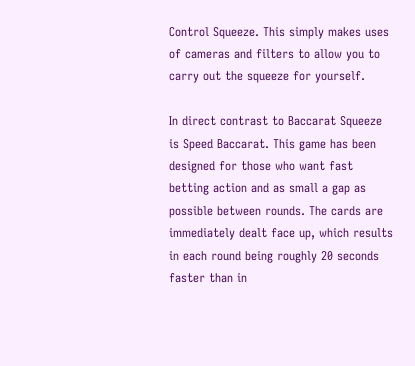Control Squeeze. This simply makes uses of cameras and filters to allow you to carry out the squeeze for yourself.

In direct contrast to Baccarat Squeeze is Speed Baccarat. This game has been designed for those who want fast betting action and as small a gap as possible between rounds. The cards are immediately dealt face up, which results in each round being roughly 20 seconds faster than in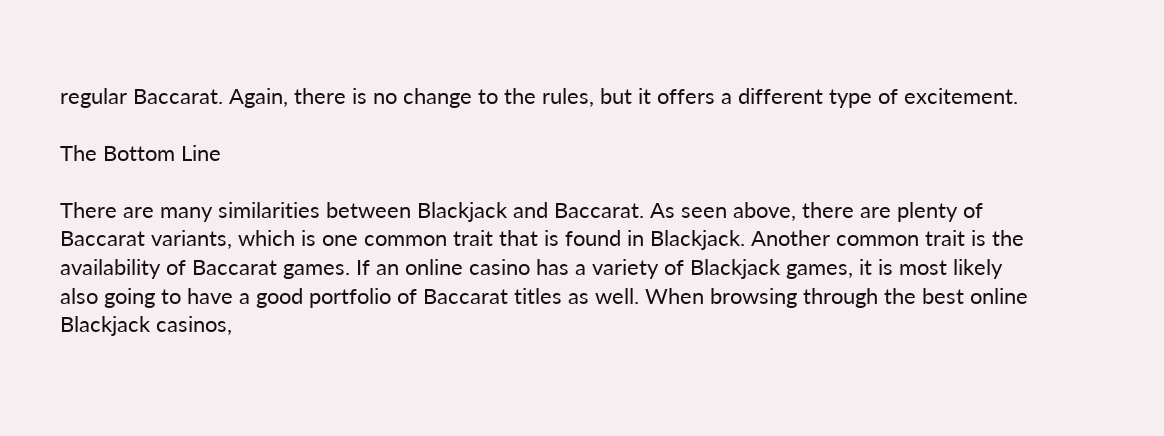regular Baccarat. Again, there is no change to the rules, but it offers a different type of excitement.

The Bottom Line

There are many similarities between Blackjack and Baccarat. As seen above, there are plenty of Baccarat variants, which is one common trait that is found in Blackjack. Another common trait is the availability of Baccarat games. If an online casino has a variety of Blackjack games, it is most likely also going to have a good portfolio of Baccarat titles as well. When browsing through the best online Blackjack casinos,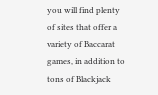you will find plenty of sites that offer a variety of Baccarat games, in addition to tons of Blackjack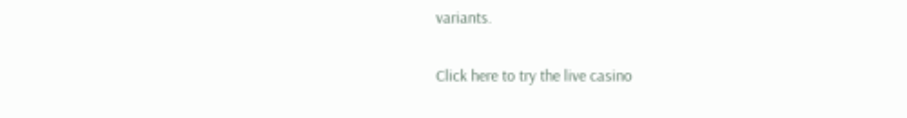variants.

Click here to try the live casino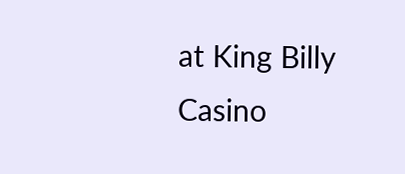at King Billy Casino